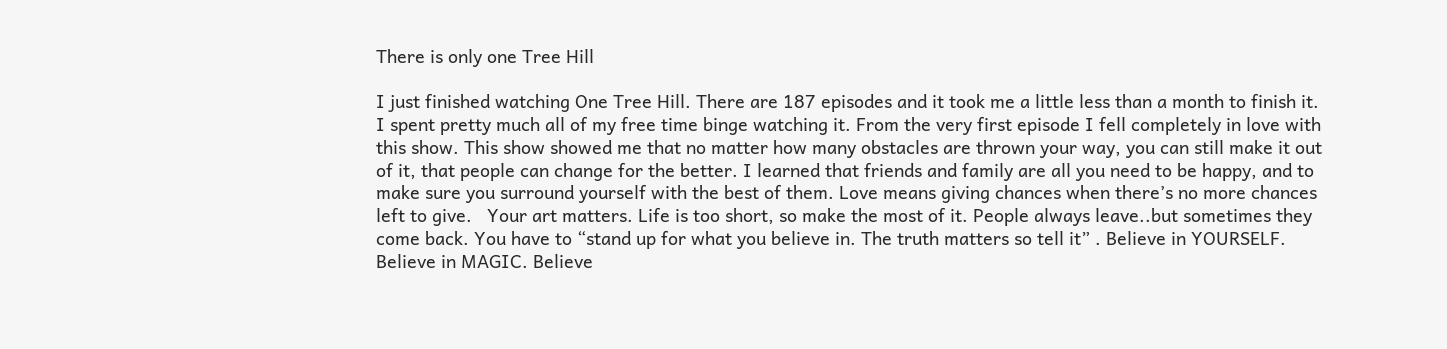There is only one Tree Hill

I just finished watching One Tree Hill. There are 187 episodes and it took me a little less than a month to finish it. I spent pretty much all of my free time binge watching it. From the very first episode I fell completely in love with this show. This show showed me that no matter how many obstacles are thrown your way, you can still make it out of it, that people can change for the better. I learned that friends and family are all you need to be happy, and to make sure you surround yourself with the best of them. Love means giving chances when there’s no more chances left to give.   Your art matters. Life is too short, so make the most of it. People always leave..but sometimes they come back. You have to “stand up for what you believe in. The truth matters so tell it” . Believe in YOURSELF. Believe in MAGIC. Believe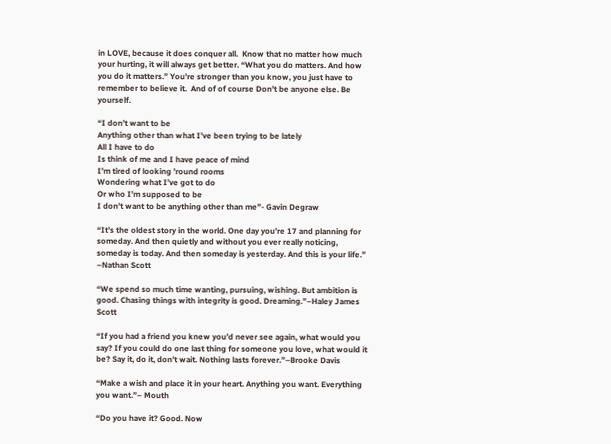in LOVE, because it does conquer all.  Know that no matter how much your hurting, it will always get better. “What you do matters. And how you do it matters.” You’re stronger than you know, you just have to remember to believe it.  And of of course Don’t be anyone else. Be yourself.

“I don’t want to be
Anything other than what I’ve been trying to be lately
All I have to do
Is think of me and I have peace of mind
I’m tired of looking ’round rooms
Wondering what I’ve got to do
Or who I’m supposed to be
I don’t want to be anything other than me”- Gavin Degraw

“It’s the oldest story in the world. One day you’re 17 and planning for someday. And then quietly and without you ever really noticing, someday is today. And then someday is yesterday. And this is your life.” –Nathan Scott

“We spend so much time wanting, pursuing, wishing. But ambition is good. Chasing things with integrity is good. Dreaming.”–Haley James Scott

“If you had a friend you knew you’d never see again, what would you say? If you could do one last thing for someone you love, what would it be? Say it, do it, don’t wait. Nothing lasts forever.”–Brooke Davis

“Make a wish and place it in your heart. Anything you want. Everything you want.”– Mouth

“Do you have it? Good. Now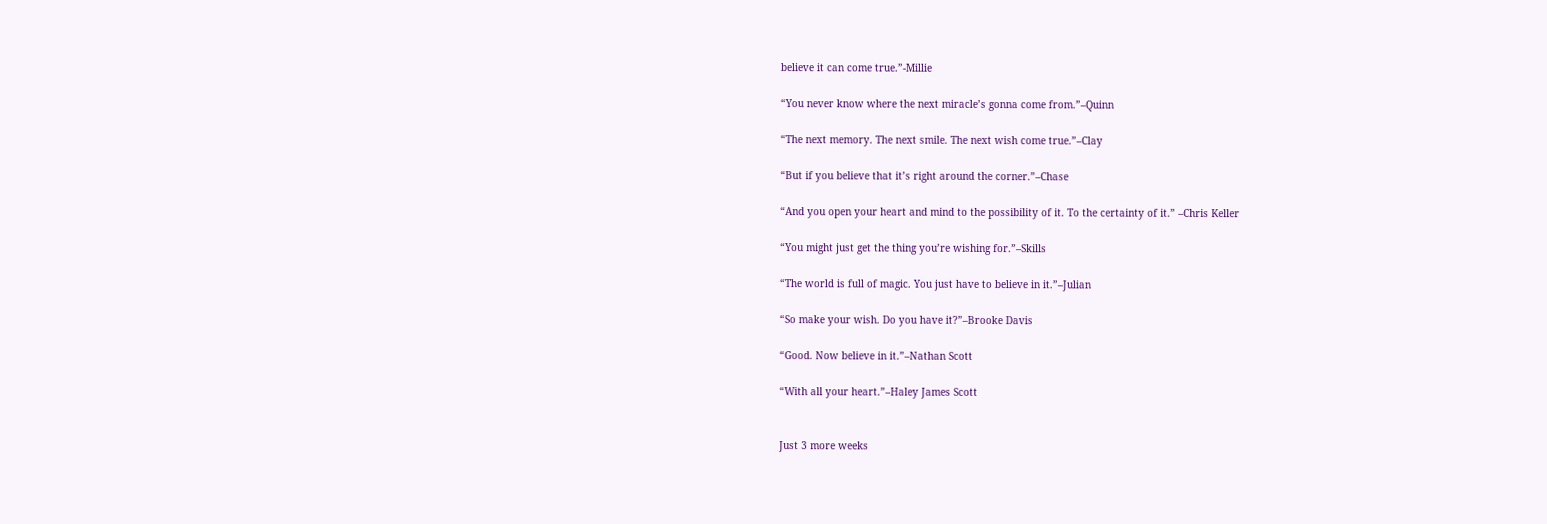believe it can come true.”-Millie

“You never know where the next miracle’s gonna come from.”–Quinn

“The next memory. The next smile. The next wish come true.”–Clay

“But if you believe that it’s right around the corner.”–Chase

“And you open your heart and mind to the possibility of it. To the certainty of it.” –Chris Keller

“You might just get the thing you’re wishing for.”–Skills

“The world is full of magic. You just have to believe in it.”–Julian

“So make your wish. Do you have it?”–Brooke Davis

“Good. Now believe in it.”–Nathan Scott

“With all your heart.”–Haley James Scott


Just 3 more weeks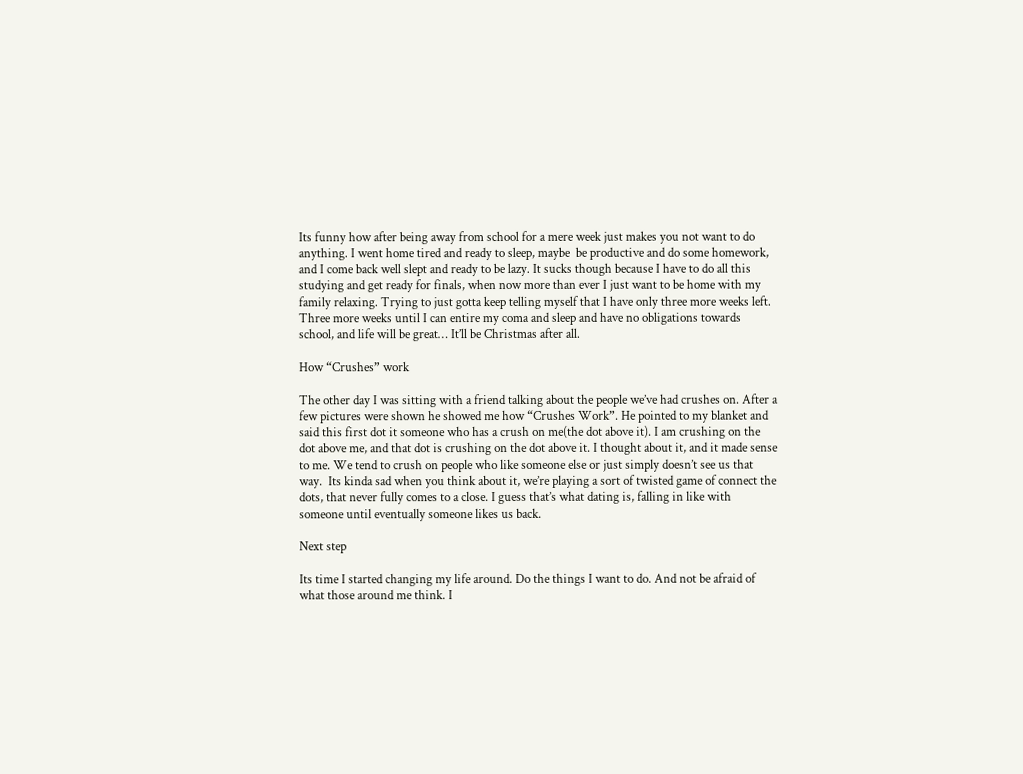Its funny how after being away from school for a mere week just makes you not want to do anything. I went home tired and ready to sleep, maybe  be productive and do some homework, and I come back well slept and ready to be lazy. It sucks though because I have to do all this studying and get ready for finals, when now more than ever I just want to be home with my family relaxing. Trying to just gotta keep telling myself that I have only three more weeks left. Three more weeks until I can entire my coma and sleep and have no obligations towards school, and life will be great… It’ll be Christmas after all.

How “Crushes” work

The other day I was sitting with a friend talking about the people we’ve had crushes on. After a few pictures were shown he showed me how “Crushes Work”. He pointed to my blanket and said this first dot it someone who has a crush on me(the dot above it). I am crushing on the dot above me, and that dot is crushing on the dot above it. I thought about it, and it made sense to me. We tend to crush on people who like someone else or just simply doesn’t see us that way.  Its kinda sad when you think about it, we’re playing a sort of twisted game of connect the dots, that never fully comes to a close. I guess that’s what dating is, falling in like with someone until eventually someone likes us back.

Next step

Its time I started changing my life around. Do the things I want to do. And not be afraid of what those around me think. I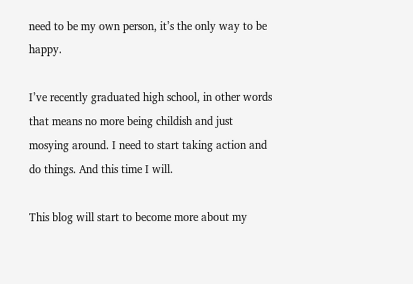need to be my own person, it’s the only way to be happy.

I’ve recently graduated high school, in other words that means no more being childish and just mosying around. I need to start taking action and do things. And this time I will.

This blog will start to become more about my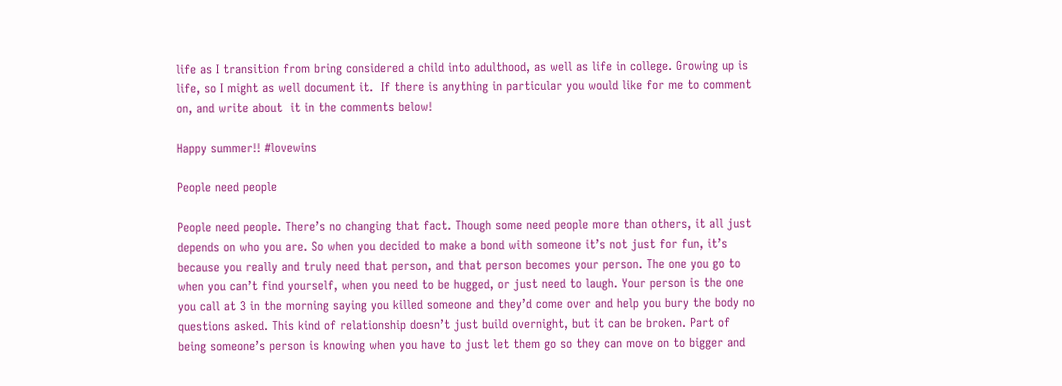life as I transition from bring considered a child into adulthood, as well as life in college. Growing up is life, so I might as well document it.  If there is anything in particular you would like for me to comment on, and write about  it in the comments below!

Happy summer!! #lovewins

People need people

People need people. There’s no changing that fact. Though some need people more than others, it all just depends on who you are. So when you decided to make a bond with someone it’s not just for fun, it’s because you really and truly need that person, and that person becomes your person. The one you go to when you can’t find yourself, when you need to be hugged, or just need to laugh. Your person is the one you call at 3 in the morning saying you killed someone and they’d come over and help you bury the body no questions asked. This kind of relationship doesn’t just build overnight, but it can be broken. Part of being someone’s person is knowing when you have to just let them go so they can move on to bigger and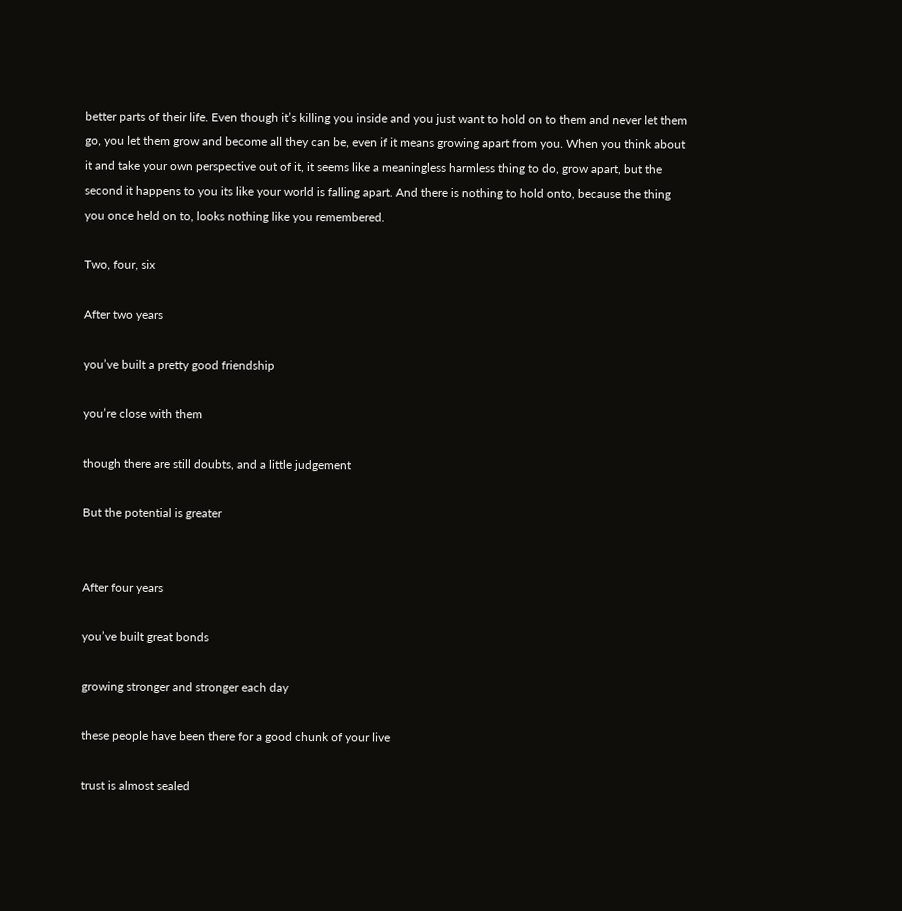better parts of their life. Even though it’s killing you inside and you just want to hold on to them and never let them go, you let them grow and become all they can be, even if it means growing apart from you. When you think about it and take your own perspective out of it, it seems like a meaningless harmless thing to do, grow apart, but the second it happens to you its like your world is falling apart. And there is nothing to hold onto, because the thing you once held on to, looks nothing like you remembered.

Two, four, six

After two years

you’ve built a pretty good friendship

you’re close with them

though there are still doubts, and a little judgement

But the potential is greater


After four years

you’ve built great bonds

growing stronger and stronger each day

these people have been there for a good chunk of your live

trust is almost sealed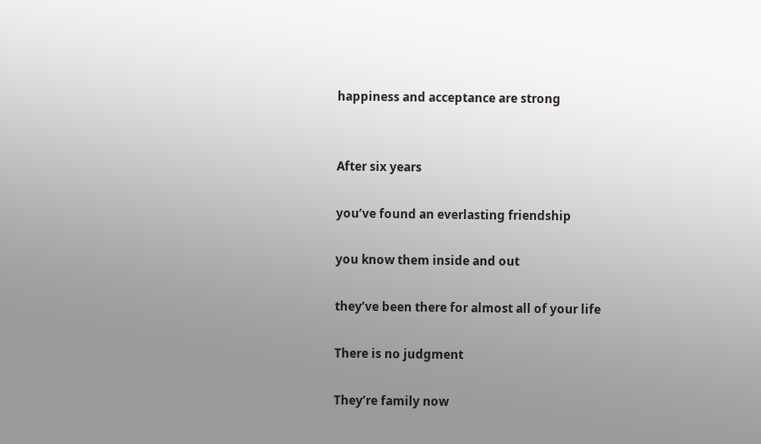happiness and acceptance are strong


After six years

you’ve found an everlasting friendship

you know them inside and out

they’ve been there for almost all of your life

There is no judgment

They’re family now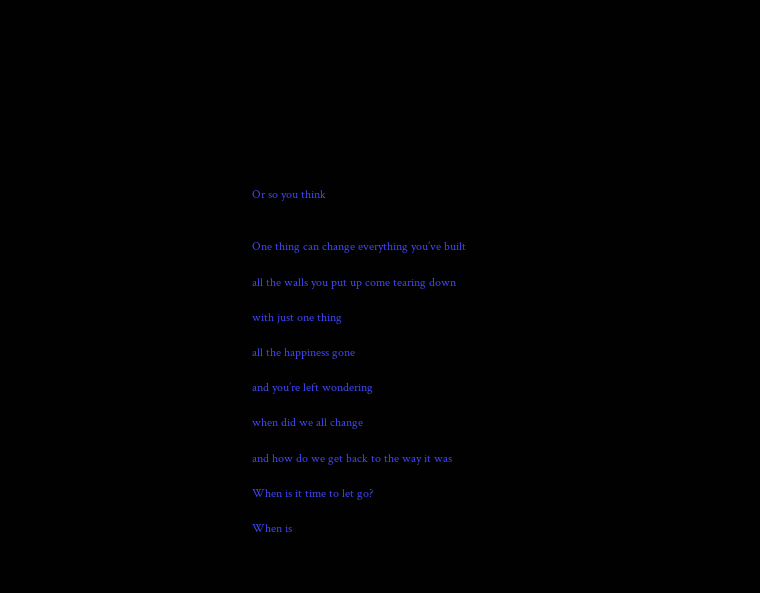Or so you think


One thing can change everything you’ve built

all the walls you put up come tearing down

with just one thing

all the happiness gone

and you’re left wondering

when did we all change

and how do we get back to the way it was

When is it time to let go?

When is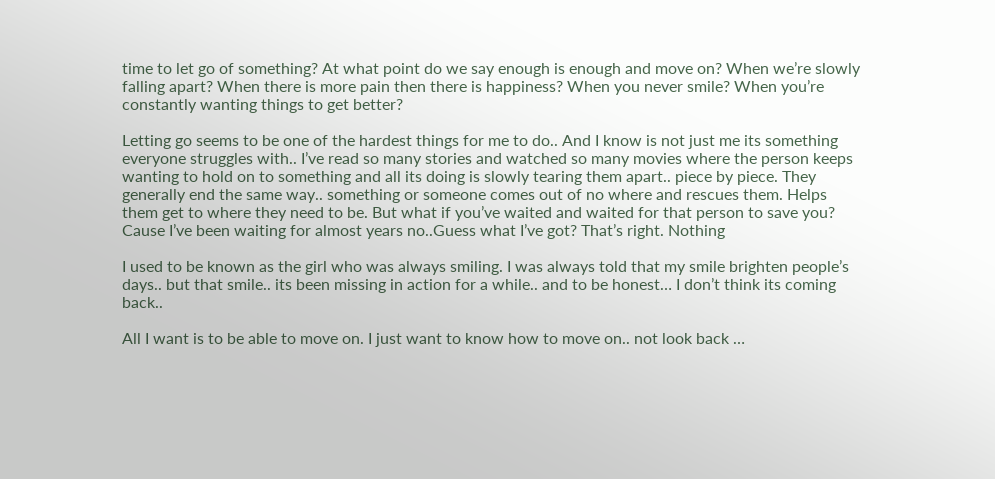time to let go of something? At what point do we say enough is enough and move on? When we’re slowly falling apart? When there is more pain then there is happiness? When you never smile? When you’re constantly wanting things to get better?

Letting go seems to be one of the hardest things for me to do.. And I know is not just me its something everyone struggles with.. I’ve read so many stories and watched so many movies where the person keeps wanting to hold on to something and all its doing is slowly tearing them apart.. piece by piece. They generally end the same way.. something or someone comes out of no where and rescues them. Helps them get to where they need to be. But what if you’ve waited and waited for that person to save you? Cause I’ve been waiting for almost years no..Guess what I’ve got? That’s right. Nothing

I used to be known as the girl who was always smiling. I was always told that my smile brighten people’s days.. but that smile.. its been missing in action for a while.. and to be honest… I don’t think its coming back..

All I want is to be able to move on. I just want to know how to move on.. not look back …